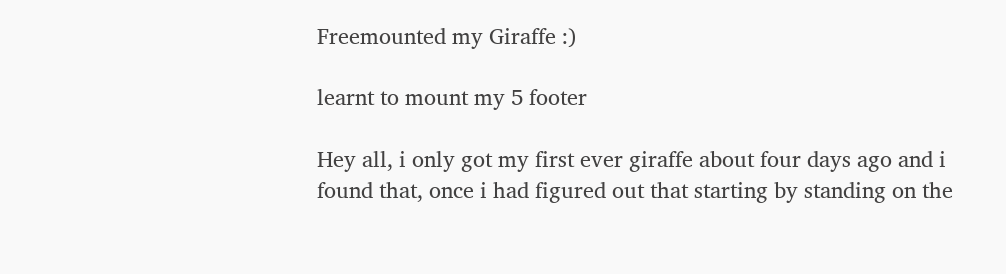Freemounted my Giraffe :)

learnt to mount my 5 footer

Hey all, i only got my first ever giraffe about four days ago and i found that, once i had figured out that starting by standing on the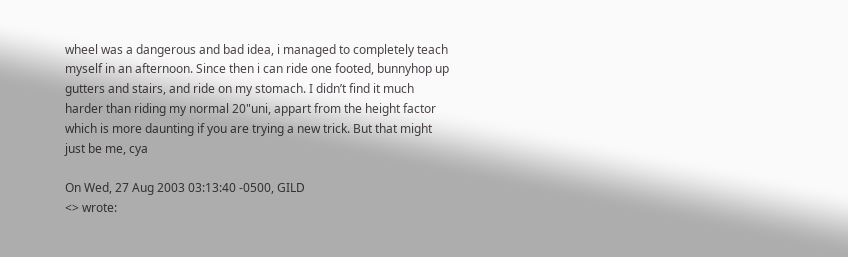wheel was a dangerous and bad idea, i managed to completely teach myself in an afternoon. Since then i can ride one footed, bunnyhop up gutters and stairs, and ride on my stomach. I didn’t find it much harder than riding my normal 20"uni, appart from the height factor which is more daunting if you are trying a new trick. But that might just be me, cya

On Wed, 27 Aug 2003 03:13:40 -0500, GILD
<> wrote: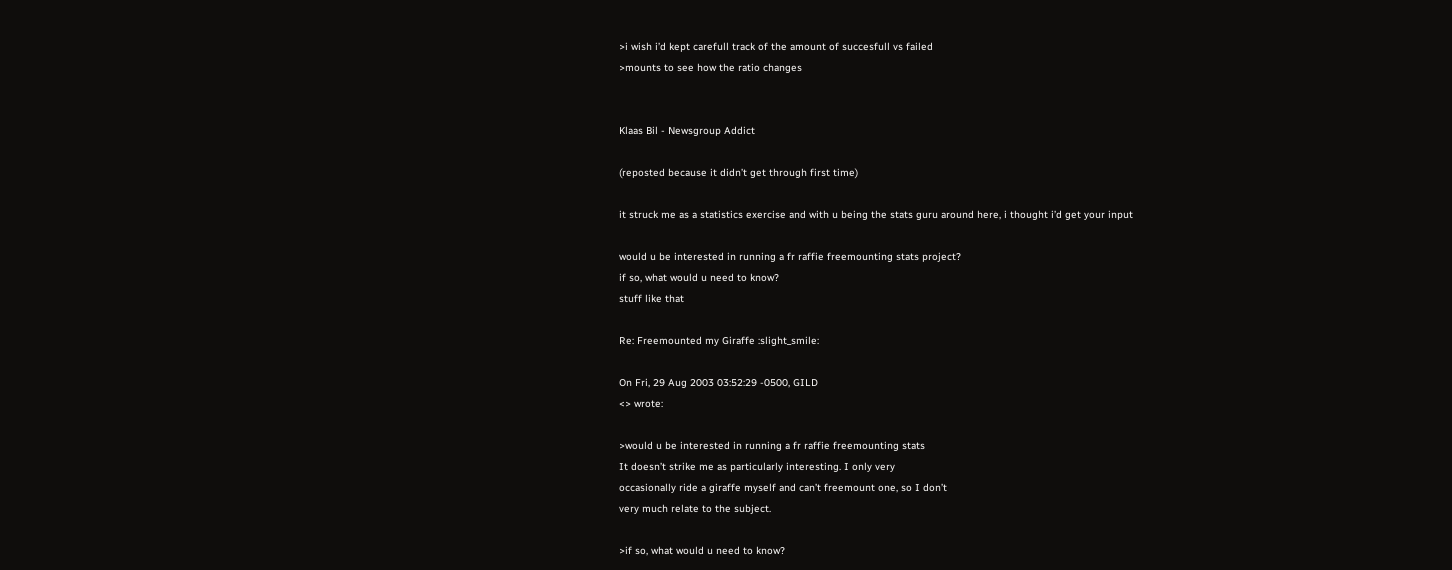>i wish i’d kept carefull track of the amount of succesfull vs failed
>mounts to see how the ratio changes


Klaas Bil - Newsgroup Addict

(reposted because it didn’t get through first time)

it struck me as a statistics exercise and with u being the stats guru around here, i thought i’d get your input

would u be interested in running a fr raffie freemounting stats project?
if so, what would u need to know?
stuff like that

Re: Freemounted my Giraffe :slight_smile:

On Fri, 29 Aug 2003 03:52:29 -0500, GILD
<> wrote:

>would u be interested in running a fr raffie freemounting stats
It doesn’t strike me as particularly interesting. I only very
occasionally ride a giraffe myself and can’t freemount one, so I don’t
very much relate to the subject.

>if so, what would u need to know?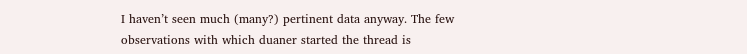I haven’t seen much (many?) pertinent data anyway. The few
observations with which duaner started the thread is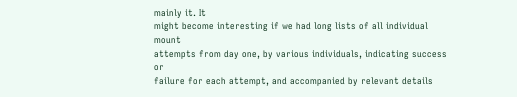mainly it. It
might become interesting if we had long lists of all individual mount
attempts from day one, by various individuals, indicating success or
failure for each attempt, and accompanied by relevant details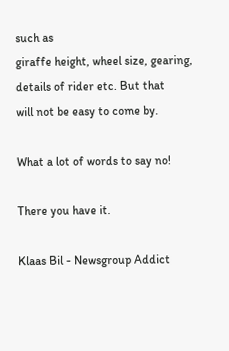such as
giraffe height, wheel size, gearing, details of rider etc. But that
will not be easy to come by.

What a lot of words to say no!

There you have it.

Klaas Bil - Newsgroup Addict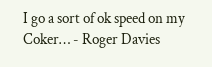I go a sort of ok speed on my Coker… - Roger Davies